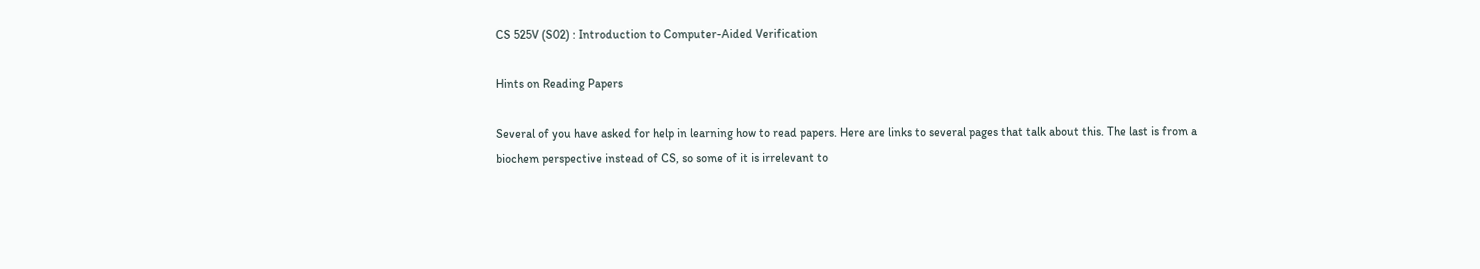CS 525V (S02) : Introduction to Computer-Aided Verification

Hints on Reading Papers

Several of you have asked for help in learning how to read papers. Here are links to several pages that talk about this. The last is from a biochem perspective instead of CS, so some of it is irrelevant to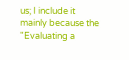us; I include it mainly because the "Evaluating a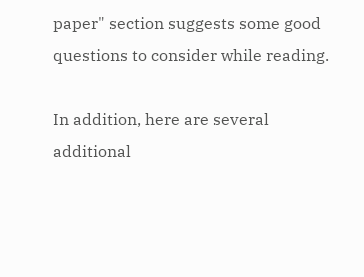paper" section suggests some good questions to consider while reading.

In addition, here are several additional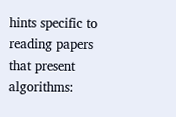hints specific to reading papers that present algorithms: